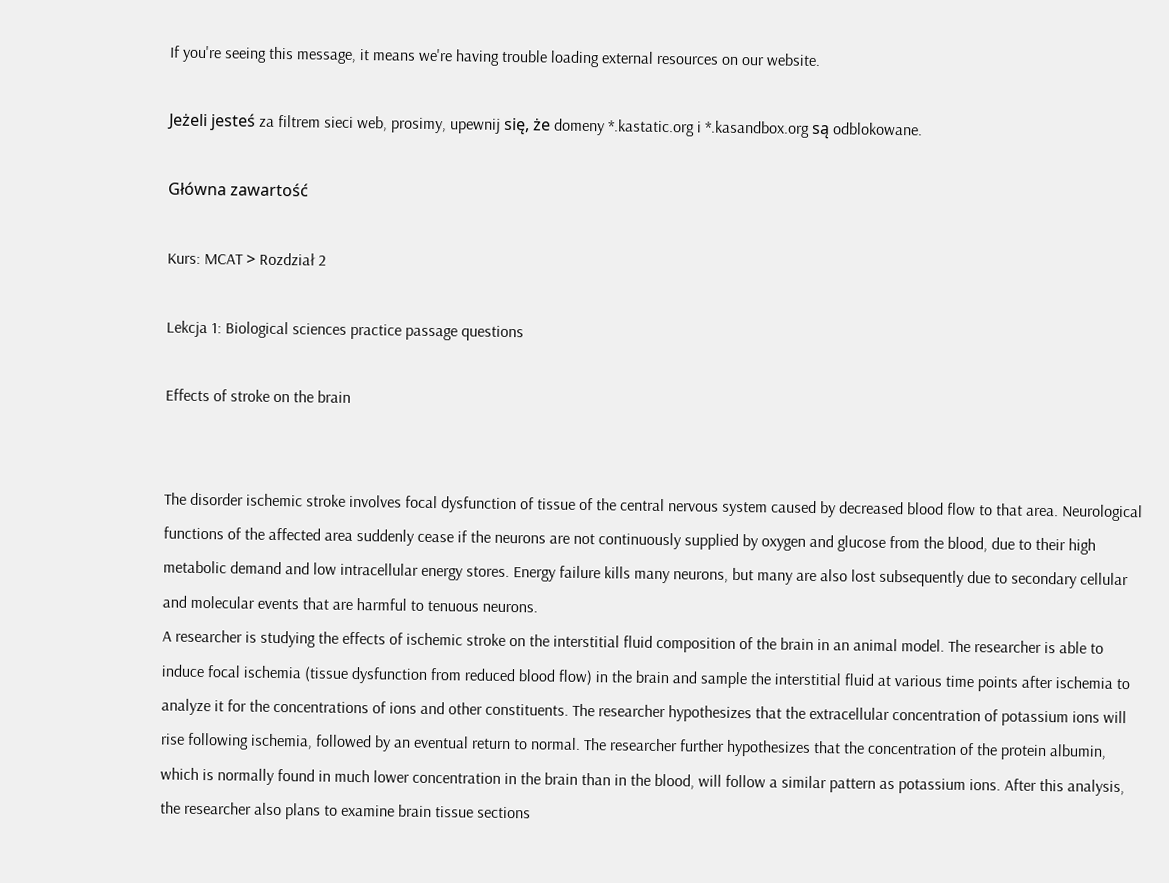If you're seeing this message, it means we're having trouble loading external resources on our website.

Jeżeli jesteś za filtrem sieci web, prosimy, upewnij się, że domeny *.kastatic.org i *.kasandbox.org są odblokowane.

Główna zawartość

Kurs: MCAT > Rozdział 2

Lekcja 1: Biological sciences practice passage questions

Effects of stroke on the brain


The disorder ischemic stroke involves focal dysfunction of tissue of the central nervous system caused by decreased blood flow to that area. Neurological functions of the affected area suddenly cease if the neurons are not continuously supplied by oxygen and glucose from the blood, due to their high metabolic demand and low intracellular energy stores. Energy failure kills many neurons, but many are also lost subsequently due to secondary cellular and molecular events that are harmful to tenuous neurons.
A researcher is studying the effects of ischemic stroke on the interstitial fluid composition of the brain in an animal model. The researcher is able to induce focal ischemia (tissue dysfunction from reduced blood flow) in the brain and sample the interstitial fluid at various time points after ischemia to analyze it for the concentrations of ions and other constituents. The researcher hypothesizes that the extracellular concentration of potassium ions will rise following ischemia, followed by an eventual return to normal. The researcher further hypothesizes that the concentration of the protein albumin, which is normally found in much lower concentration in the brain than in the blood, will follow a similar pattern as potassium ions. After this analysis, the researcher also plans to examine brain tissue sections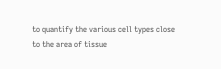to quantify the various cell types close to the area of tissue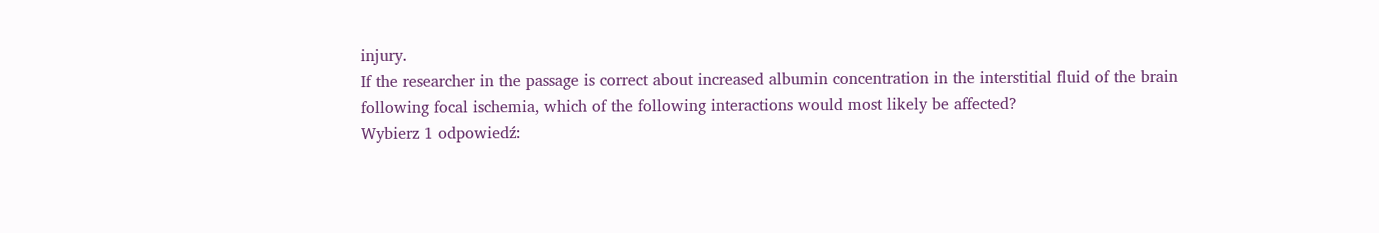injury.
If the researcher in the passage is correct about increased albumin concentration in the interstitial fluid of the brain following focal ischemia, which of the following interactions would most likely be affected?
Wybierz 1 odpowiedź: